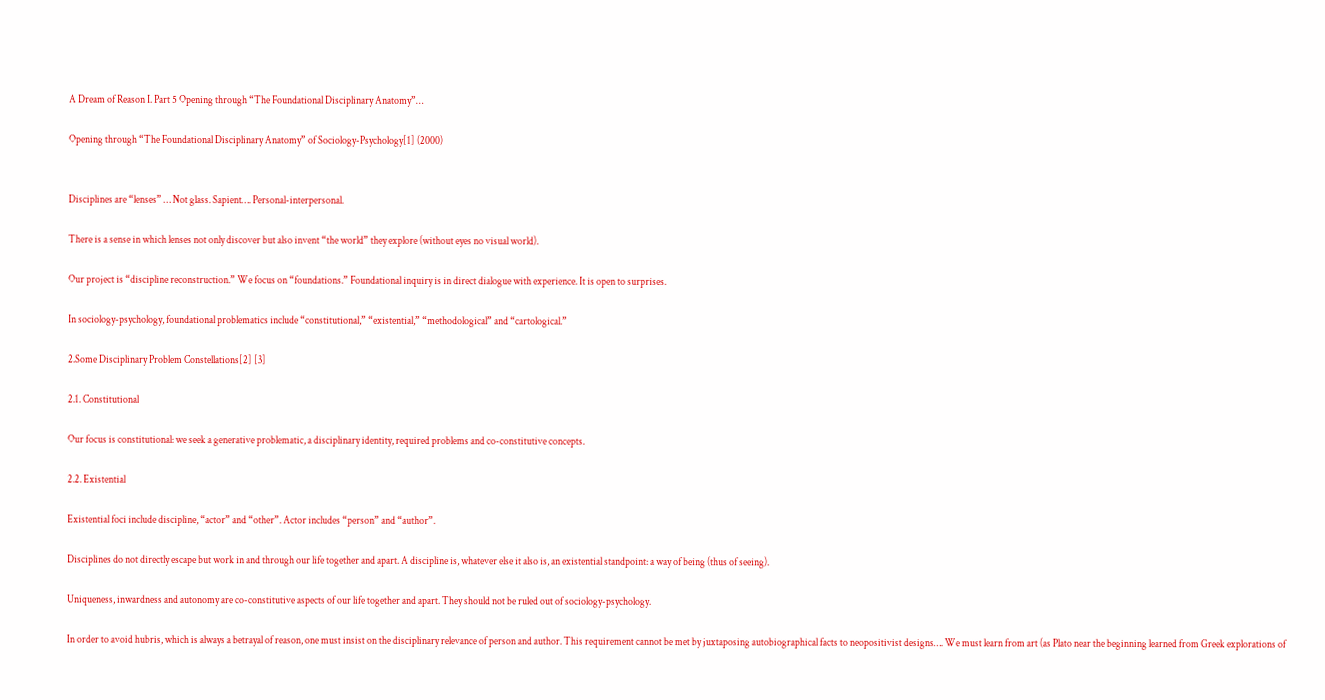A Dream of Reason I. Part 5 Opening through “The Foundational Disciplinary Anatomy”…

Opening through “The Foundational Disciplinary Anatomy” of Sociology-Psychology[1] (2000)


Disciplines are “lenses” … Not glass. Sapient…. Personal-interpersonal.

There is a sense in which lenses not only discover but also invent “the world” they explore (without eyes no visual world).

Our project is “discipline reconstruction.” We focus on “foundations.” Foundational inquiry is in direct dialogue with experience. It is open to surprises.

In sociology-psychology, foundational problematics include “constitutional,” “existential,” “methodological” and “cartological.”

2.Some Disciplinary Problem Constellations[2] [3]

2.1. Constitutional

Our focus is constitutional: we seek a generative problematic, a disciplinary identity, required problems and co-constitutive concepts.

2.2. Existential

Existential foci include discipline, “actor” and “other”. Actor includes “person” and “author”.

Disciplines do not directly escape but work in and through our life together and apart. A discipline is, whatever else it also is, an existential standpoint: a way of being (thus of seeing).

Uniqueness, inwardness and autonomy are co-constitutive aspects of our life together and apart. They should not be ruled out of sociology-psychology.

In order to avoid hubris, which is always a betrayal of reason, one must insist on the disciplinary relevance of person and author. This requirement cannot be met by juxtaposing autobiographical facts to neopositivist designs…. We must learn from art (as Plato near the beginning learned from Greek explorations of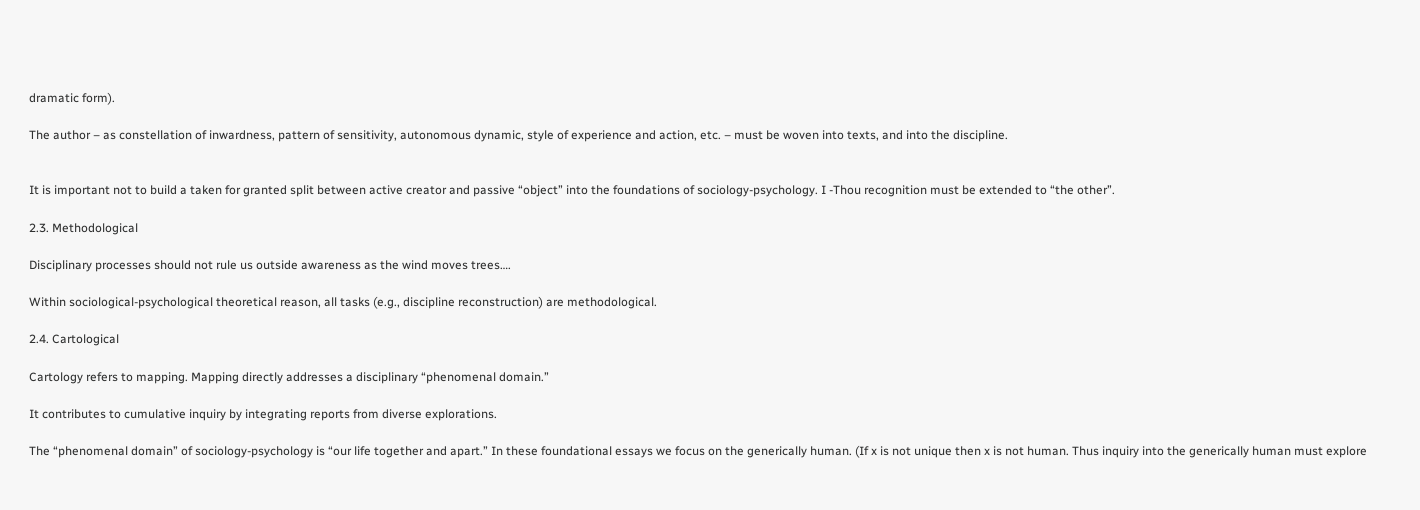dramatic form).

The author – as constellation of inwardness, pattern of sensitivity, autonomous dynamic, style of experience and action, etc. – must be woven into texts, and into the discipline.


It is important not to build a taken for granted split between active creator and passive “object” into the foundations of sociology-psychology. I -Thou recognition must be extended to “the other”.

2.3. Methodological

Disciplinary processes should not rule us outside awareness as the wind moves trees….

Within sociological-psychological theoretical reason, all tasks (e.g., discipline reconstruction) are methodological.

2.4. Cartological

Cartology refers to mapping. Mapping directly addresses a disciplinary “phenomenal domain.”

It contributes to cumulative inquiry by integrating reports from diverse explorations.

The “phenomenal domain” of sociology-psychology is “our life together and apart.” In these foundational essays we focus on the generically human. (If x is not unique then x is not human. Thus inquiry into the generically human must explore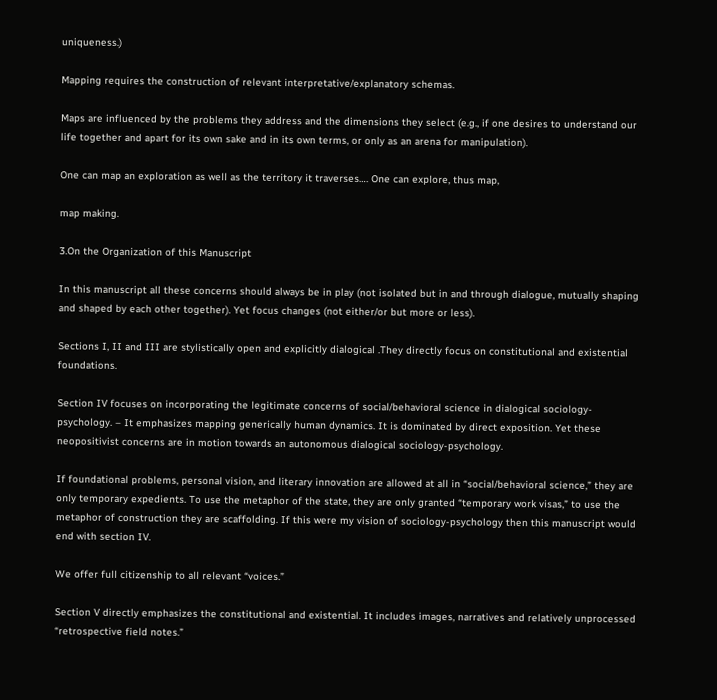uniqueness.)

Mapping requires the construction of relevant interpretative/explanatory schemas.

Maps are influenced by the problems they address and the dimensions they select (e.g., if one desires to understand our life together and apart for its own sake and in its own terms, or only as an arena for manipulation).

One can map an exploration as well as the territory it traverses…. One can explore, thus map,

map making.

3.On the Organization of this Manuscript

In this manuscript all these concerns should always be in play (not isolated but in and through dialogue, mutually shaping and shaped by each other together). Yet focus changes (not either/or but more or less).

Sections I, II and III are stylistically open and explicitly dialogical .They directly focus on constitutional and existential foundations.

Section IV focuses on incorporating the legitimate concerns of social/behavioral science in dialogical sociology-psychology. – It emphasizes mapping generically human dynamics. It is dominated by direct exposition. Yet these neopositivist concerns are in motion towards an autonomous dialogical sociology-psychology.

If foundational problems, personal vision, and literary innovation are allowed at all in “social/behavioral science,” they are only temporary expedients. To use the metaphor of the state, they are only granted “temporary work visas,” to use the metaphor of construction they are scaffolding. If this were my vision of sociology-psychology then this manuscript would end with section IV.

We offer full citizenship to all relevant “voices.”

Section V directly emphasizes the constitutional and existential. It includes images, narratives and relatively unprocessed “retrospective field notes.”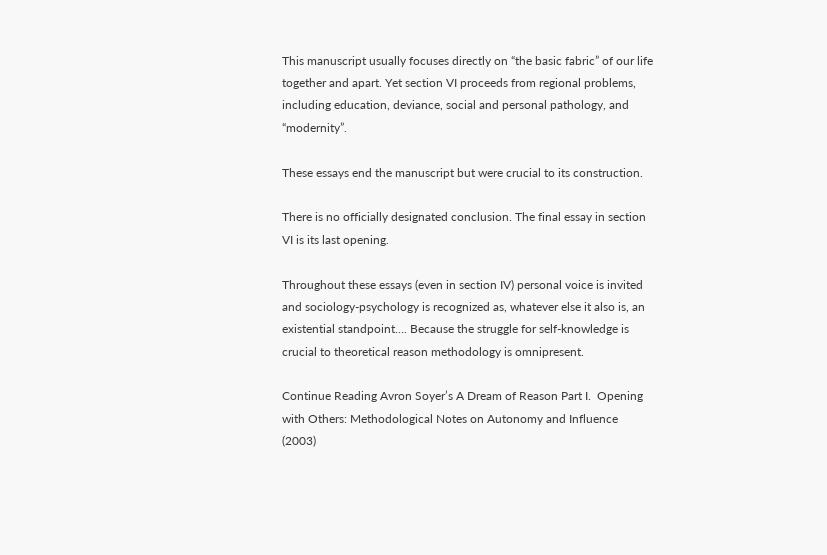This manuscript usually focuses directly on “the basic fabric” of our life together and apart. Yet section VI proceeds from regional problems, including education, deviance, social and personal pathology, and “modernity”.

These essays end the manuscript but were crucial to its construction.

There is no officially designated conclusion. The final essay in section VI is its last opening.

Throughout these essays (even in section IV) personal voice is invited and sociology-psychology is recognized as, whatever else it also is, an existential standpoint…. Because the struggle for self-knowledge is crucial to theoretical reason methodology is omnipresent.

Continue Reading Avron Soyer’s A Dream of Reason Part I.  Opening with Others: Methodological Notes on Autonomy and Influence (2003)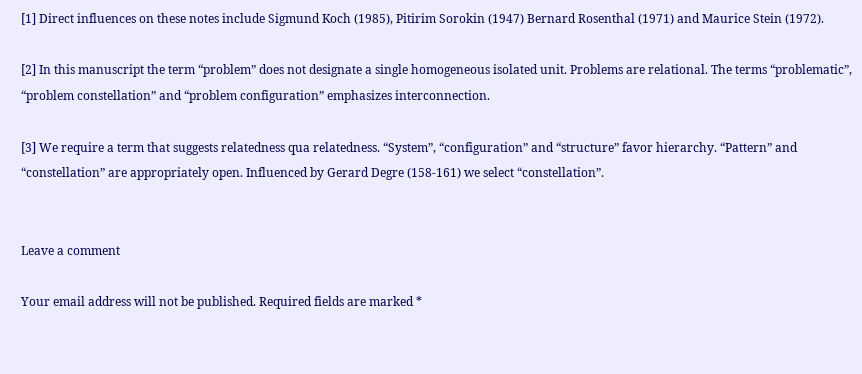[1] Direct influences on these notes include Sigmund Koch (1985), Pitirim Sorokin (1947) Bernard Rosenthal (1971) and Maurice Stein (1972).

[2] In this manuscript the term “problem” does not designate a single homogeneous isolated unit. Problems are relational. The terms “problematic”, “problem constellation” and “problem configuration” emphasizes interconnection.

[3] We require a term that suggests relatedness qua relatedness. “System”, “configuration” and “structure” favor hierarchy. “Pattern” and “constellation” are appropriately open. Influenced by Gerard Degre (158-161) we select “constellation”.


Leave a comment

Your email address will not be published. Required fields are marked *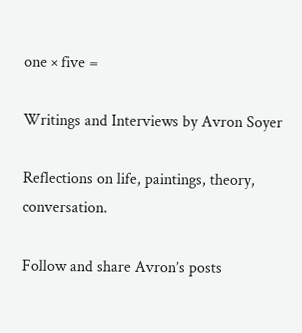one × five =

Writings and Interviews by Avron Soyer

Reflections on life, paintings, theory, conversation.

Follow and share Avron’s posts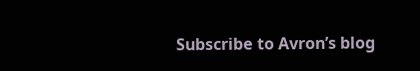Subscribe to Avron’s blog